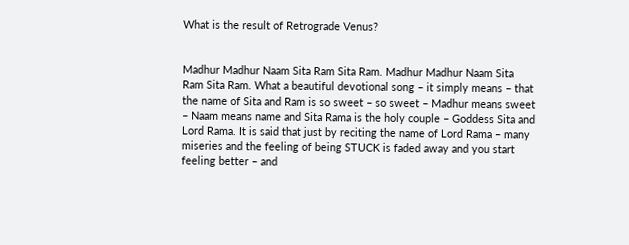What is the result of Retrograde Venus?


Madhur Madhur Naam Sita Ram Sita Ram. Madhur Madhur Naam Sita Ram Sita Ram. What a beautiful devotional song – it simply means – that the name of Sita and Ram is so sweet – so sweet – Madhur means sweet – Naam means name and Sita Rama is the holy couple – Goddess Sita and Lord Rama. It is said that just by reciting the name of Lord Rama – many miseries and the feeling of being STUCK is faded away and you start feeling better – and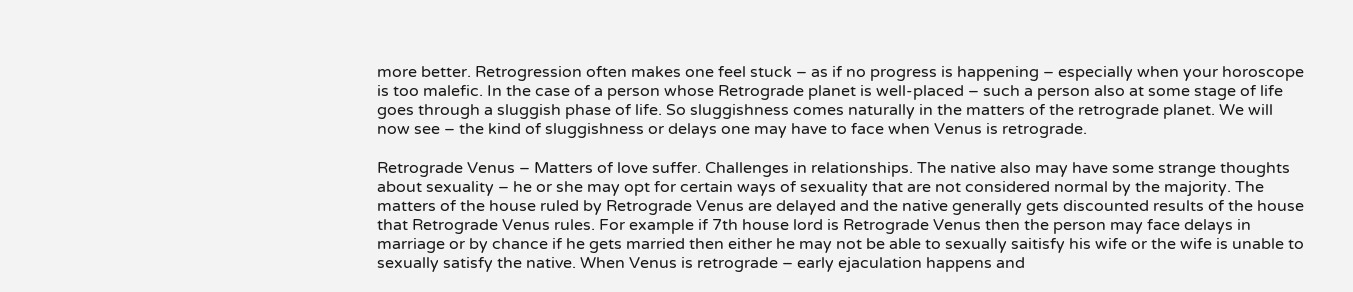more better. Retrogression often makes one feel stuck – as if no progress is happening – especially when your horoscope is too malefic. In the case of a person whose Retrograde planet is well-placed – such a person also at some stage of life goes through a sluggish phase of life. So sluggishness comes naturally in the matters of the retrograde planet. We will now see – the kind of sluggishness or delays one may have to face when Venus is retrograde.

Retrograde Venus – Matters of love suffer. Challenges in relationships. The native also may have some strange thoughts about sexuality – he or she may opt for certain ways of sexuality that are not considered normal by the majority. The matters of the house ruled by Retrograde Venus are delayed and the native generally gets discounted results of the house that Retrograde Venus rules. For example if 7th house lord is Retrograde Venus then the person may face delays in marriage or by chance if he gets married then either he may not be able to sexually saitisfy his wife or the wife is unable to sexually satisfy the native. When Venus is retrograde – early ejaculation happens and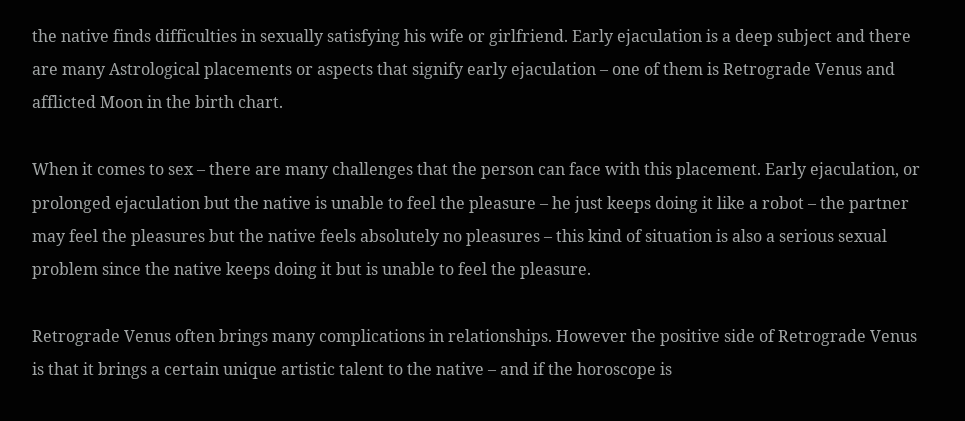the native finds difficulties in sexually satisfying his wife or girlfriend. Early ejaculation is a deep subject and there are many Astrological placements or aspects that signify early ejaculation – one of them is Retrograde Venus and afflicted Moon in the birth chart.

When it comes to sex – there are many challenges that the person can face with this placement. Early ejaculation, or prolonged ejaculation but the native is unable to feel the pleasure – he just keeps doing it like a robot – the partner may feel the pleasures but the native feels absolutely no pleasures – this kind of situation is also a serious sexual problem since the native keeps doing it but is unable to feel the pleasure.

Retrograde Venus often brings many complications in relationships. However the positive side of Retrograde Venus is that it brings a certain unique artistic talent to the native – and if the horoscope is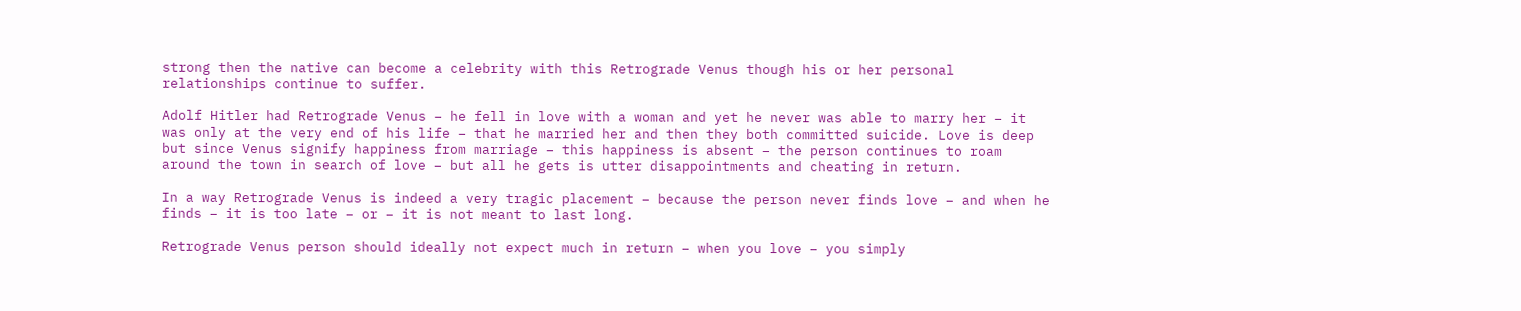strong then the native can become a celebrity with this Retrograde Venus though his or her personal relationships continue to suffer.

Adolf Hitler had Retrograde Venus – he fell in love with a woman and yet he never was able to marry her – it was only at the very end of his life – that he married her and then they both committed suicide. Love is deep but since Venus signify happiness from marriage – this happiness is absent – the person continues to roam around the town in search of love – but all he gets is utter disappointments and cheating in return.

In a way Retrograde Venus is indeed a very tragic placement – because the person never finds love – and when he finds – it is too late – or – it is not meant to last long.

Retrograde Venus person should ideally not expect much in return – when you love – you simply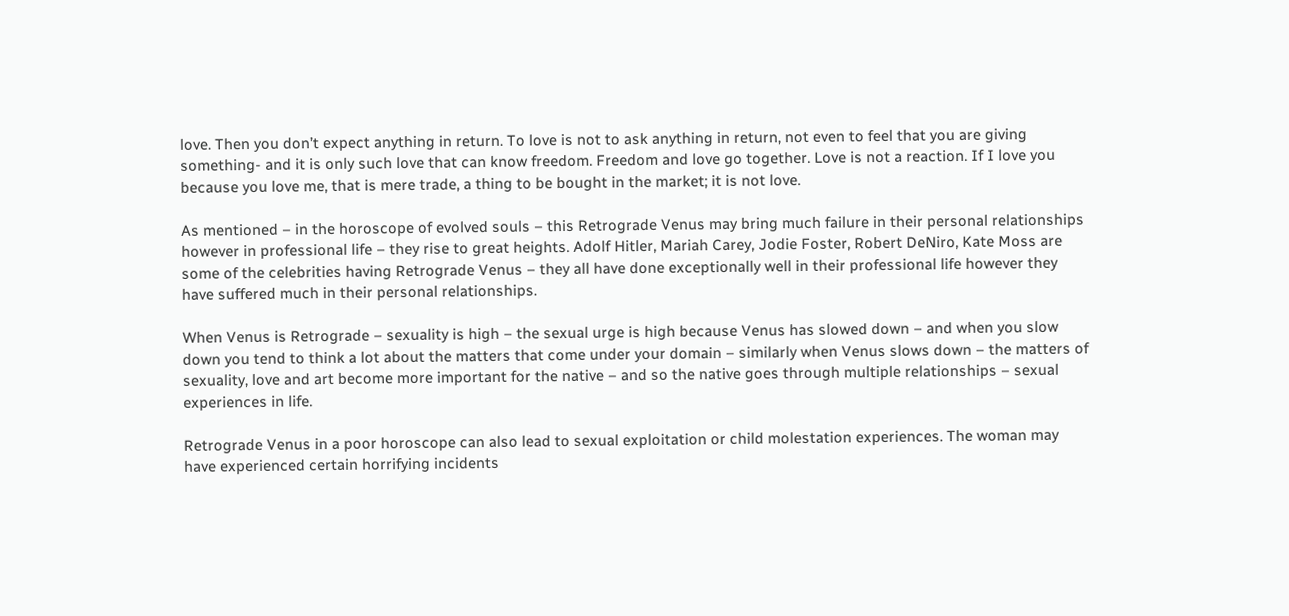love. Then you don’t expect anything in return. To love is not to ask anything in return, not even to feel that you are giving something- and it is only such love that can know freedom. Freedom and love go together. Love is not a reaction. If I love you because you love me, that is mere trade, a thing to be bought in the market; it is not love.

As mentioned – in the horoscope of evolved souls – this Retrograde Venus may bring much failure in their personal relationships however in professional life – they rise to great heights. Adolf Hitler, Mariah Carey, Jodie Foster, Robert DeNiro, Kate Moss are some of the celebrities having Retrograde Venus – they all have done exceptionally well in their professional life however they have suffered much in their personal relationships.

When Venus is Retrograde – sexuality is high – the sexual urge is high because Venus has slowed down – and when you slow down you tend to think a lot about the matters that come under your domain – similarly when Venus slows down – the matters of sexuality, love and art become more important for the native – and so the native goes through multiple relationships – sexual experiences in life.

Retrograde Venus in a poor horoscope can also lead to sexual exploitation or child molestation experiences. The woman may have experienced certain horrifying incidents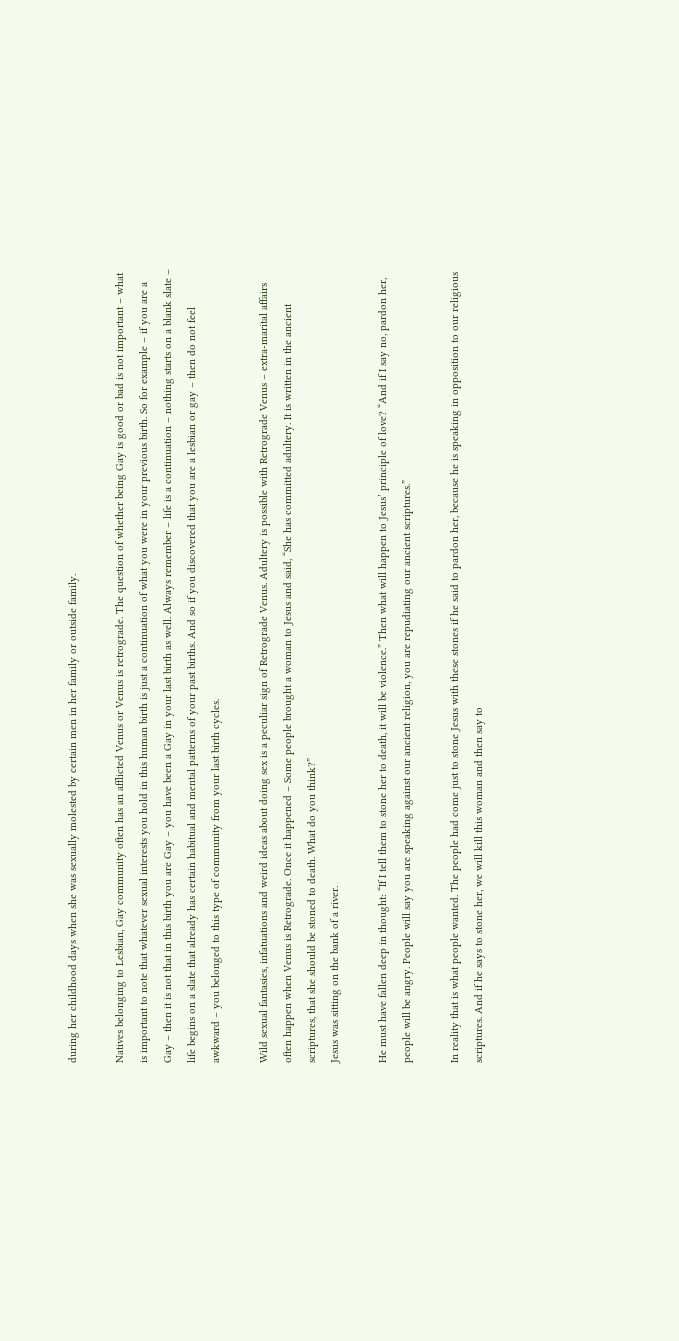during her childhood days when she was sexually molested by certain men in her family or outside family.

Natives belonging to Lesbian, Gay community often has an afflicted Venus or Venus is retrograde. The question of whether being Gay is good or bad is not important – what is important to note that whatever sexual interests you hold in this human birth is just a continuation of what you were in your previous birth. So for example – if you are a Gay – then it is not that in this birth you are Gay – you have been a Gay in your last birth as well. Always remember – life is a continuation – nothing starts on a blank slate – life begins on a slate that already has certain habitual and mental patterns of your past births. And so if you discovered that you are a lesbian or gay – then do not feel awkward – you belonged to this type of community from your last birth cycles.

Wild sexual fantasies, infatuations and weird ideas about doing sex is a peculiar sign of Retrograde Venus. Adultery is possible with Retrograde Venus – extra-marital affairs often happen when Venus is Retrograde. Once it happened – Some people brought a woman to Jesus and said, “She has committed adultery. It is written in the ancient scriptures, that she should be stoned to death. What do you think?”
Jesus was sitting on the bank of a river.

He must have fallen deep in thought: “If I tell them to stone her to death, it will be violence.” Then what will happen to Jesus’ principle of love? “And if I say no, pardon her, people will be angry. People will say you are speaking against our ancient religion, you are repudiating our ancient scriptures.”

In reality that is what people wanted. The people had come just to stone Jesus with these stones if he said to pardon her, because he is speaking in opposition to our religious scriptures. And if he says to stone her, we will kill this woman and then say to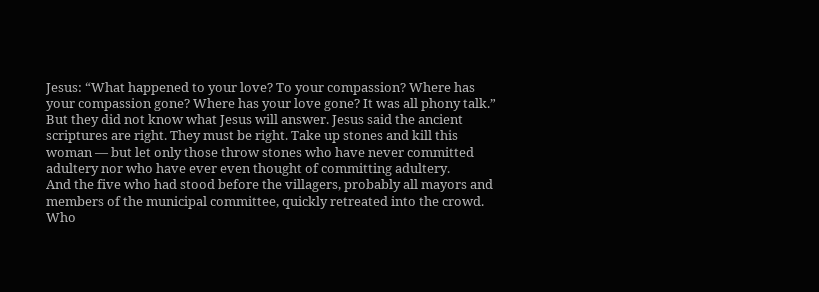Jesus: “What happened to your love? To your compassion? Where has your compassion gone? Where has your love gone? It was all phony talk.”
But they did not know what Jesus will answer. Jesus said the ancient scriptures are right. They must be right. Take up stones and kill this woman — but let only those throw stones who have never committed adultery nor who have ever even thought of committing adultery.
And the five who had stood before the villagers, probably all mayors and members of the municipal committee, quickly retreated into the crowd. Who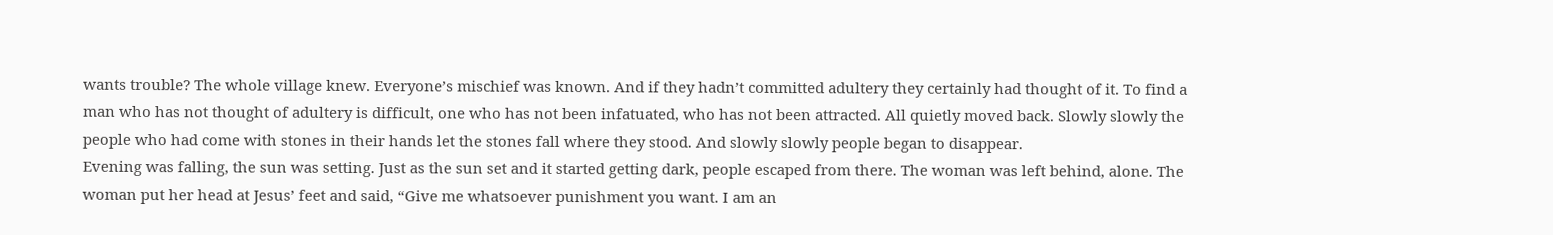wants trouble? The whole village knew. Everyone’s mischief was known. And if they hadn’t committed adultery they certainly had thought of it. To find a man who has not thought of adultery is difficult, one who has not been infatuated, who has not been attracted. All quietly moved back. Slowly slowly the people who had come with stones in their hands let the stones fall where they stood. And slowly slowly people began to disappear.
Evening was falling, the sun was setting. Just as the sun set and it started getting dark, people escaped from there. The woman was left behind, alone. The woman put her head at Jesus’ feet and said, “Give me whatsoever punishment you want. I am an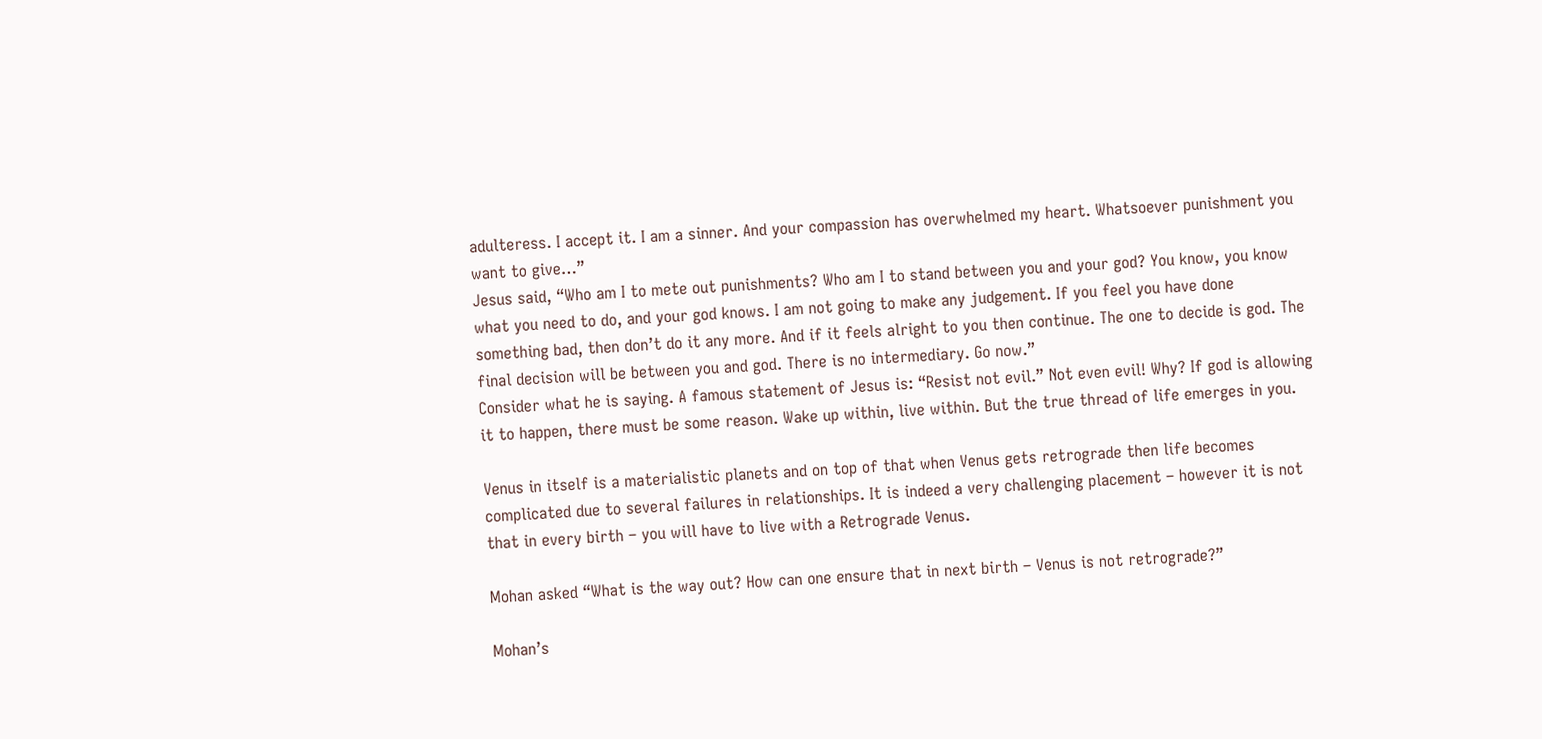adulteress. I accept it. I am a sinner. And your compassion has overwhelmed my heart. Whatsoever punishment you want to give…”
Jesus said, “Who am I to mete out punishments? Who am I to stand between you and your god? You know, you know what you need to do, and your god knows. I am not going to make any judgement. If you feel you have done something bad, then don’t do it any more. And if it feels alright to you then continue. The one to decide is god. The final decision will be between you and god. There is no intermediary. Go now.”
Consider what he is saying. A famous statement of Jesus is: “Resist not evil.” Not even evil! Why? If god is allowing it to happen, there must be some reason. Wake up within, live within. But the true thread of life emerges in you.

Venus in itself is a materialistic planets and on top of that when Venus gets retrograde then life becomes complicated due to several failures in relationships. It is indeed a very challenging placement – however it is not that in every birth – you will have to live with a Retrograde Venus.

Mohan asked “What is the way out? How can one ensure that in next birth – Venus is not retrograde?”

Mohan’s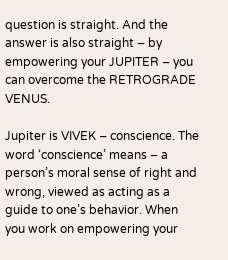question is straight. And the answer is also straight – by empowering your JUPITER – you can overcome the RETROGRADE VENUS.

Jupiter is VIVEK – conscience. The word ‘conscience’ means – a person’s moral sense of right and wrong, viewed as acting as a guide to one’s behavior. When you work on empowering your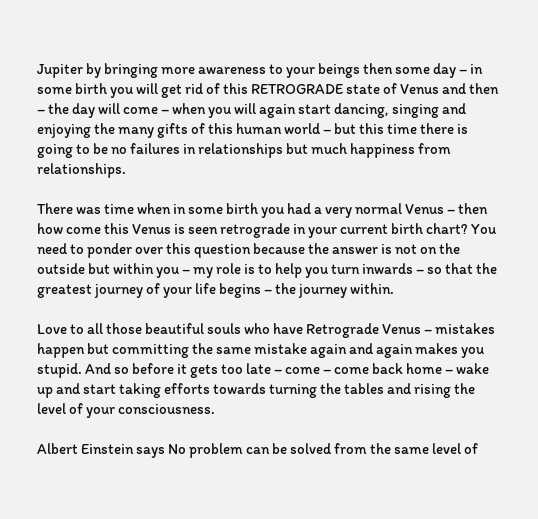Jupiter by bringing more awareness to your beings then some day – in some birth you will get rid of this RETROGRADE state of Venus and then – the day will come – when you will again start dancing, singing and enjoying the many gifts of this human world – but this time there is going to be no failures in relationships but much happiness from relationships.

There was time when in some birth you had a very normal Venus – then how come this Venus is seen retrograde in your current birth chart? You need to ponder over this question because the answer is not on the outside but within you – my role is to help you turn inwards – so that the greatest journey of your life begins – the journey within.

Love to all those beautiful souls who have Retrograde Venus – mistakes happen but committing the same mistake again and again makes you stupid. And so before it gets too late – come – come back home – wake up and start taking efforts towards turning the tables and rising the level of your consciousness.

Albert Einstein says No problem can be solved from the same level of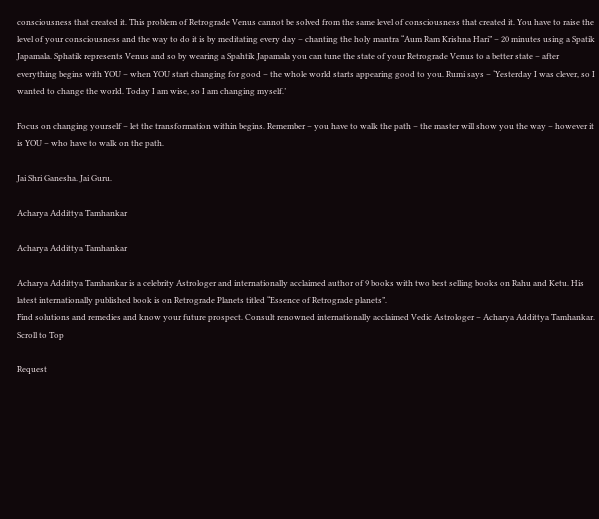consciousness that created it. This problem of Retrograde Venus cannot be solved from the same level of consciousness that created it. You have to raise the level of your consciousness and the way to do it is by meditating every day – chanting the holy mantra “Aum Ram Krishna Hari” – 20 minutes using a Spatik Japamala. Sphatik represents Venus and so by wearing a Spahtik Japamala you can tune the state of your Retrograde Venus to a better state – after everything begins with YOU – when YOU start changing for good – the whole world starts appearing good to you. Rumi says – ‘Yesterday I was clever, so I wanted to change the world. Today I am wise, so I am changing myself.’

Focus on changing yourself – let the transformation within begins. Remember – you have to walk the path – the master will show you the way – however it is YOU – who have to walk on the path.

Jai Shri Ganesha. Jai Guru.

Acharya Addittya Tamhankar

Acharya Addittya Tamhankar

Acharya Addittya Tamhankar is a celebrity Astrologer and internationally acclaimed author of 9 books with two best selling books on Rahu and Ketu. His latest internationally published book is on Retrograde Planets titled “Essence of Retrograde planets”.
Find solutions and remedies and know your future prospect. Consult renowned internationally acclaimed Vedic Astrologer – Acharya Addittya Tamhankar.
Scroll to Top

Request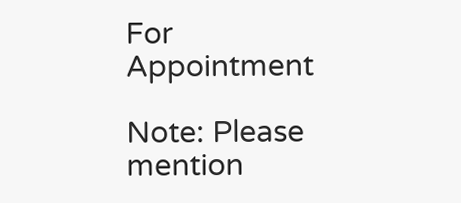For Appointment

Note: Please mention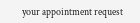your appointment request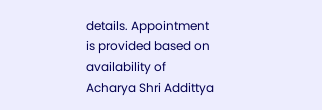details. Appointment is provided based on availability of Acharya Shri Addittya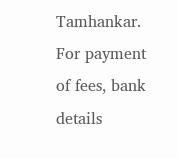Tamhankar. For payment of fees, bank details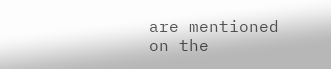are mentioned on the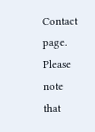Contact page. Please note that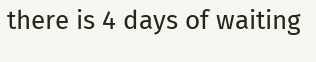there is 4 days of waiting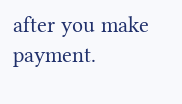after you make payment.